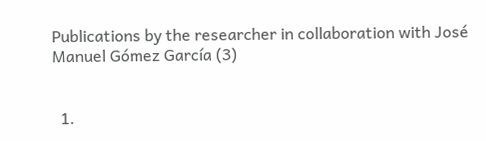Publications by the researcher in collaboration with José Manuel Gómez García (3)


  1.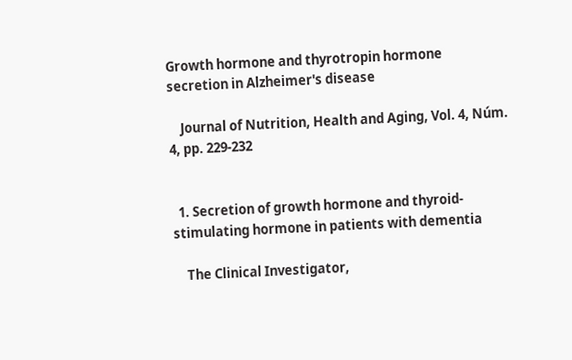Growth hormone and thyrotropin hormone secretion in Alzheimer's disease

    Journal of Nutrition, Health and Aging, Vol. 4, Núm. 4, pp. 229-232


  1. Secretion of growth hormone and thyroid-stimulating hormone in patients with dementia

    The Clinical Investigator,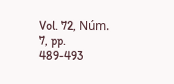Vol. 72, Núm. 7, pp. 489-493